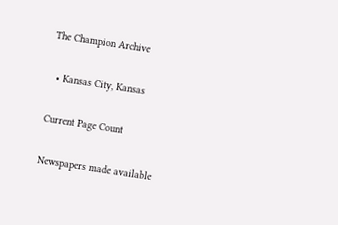The Champion Archive

  • Kansas City, Kansas

Current Page Count

Newspapers made available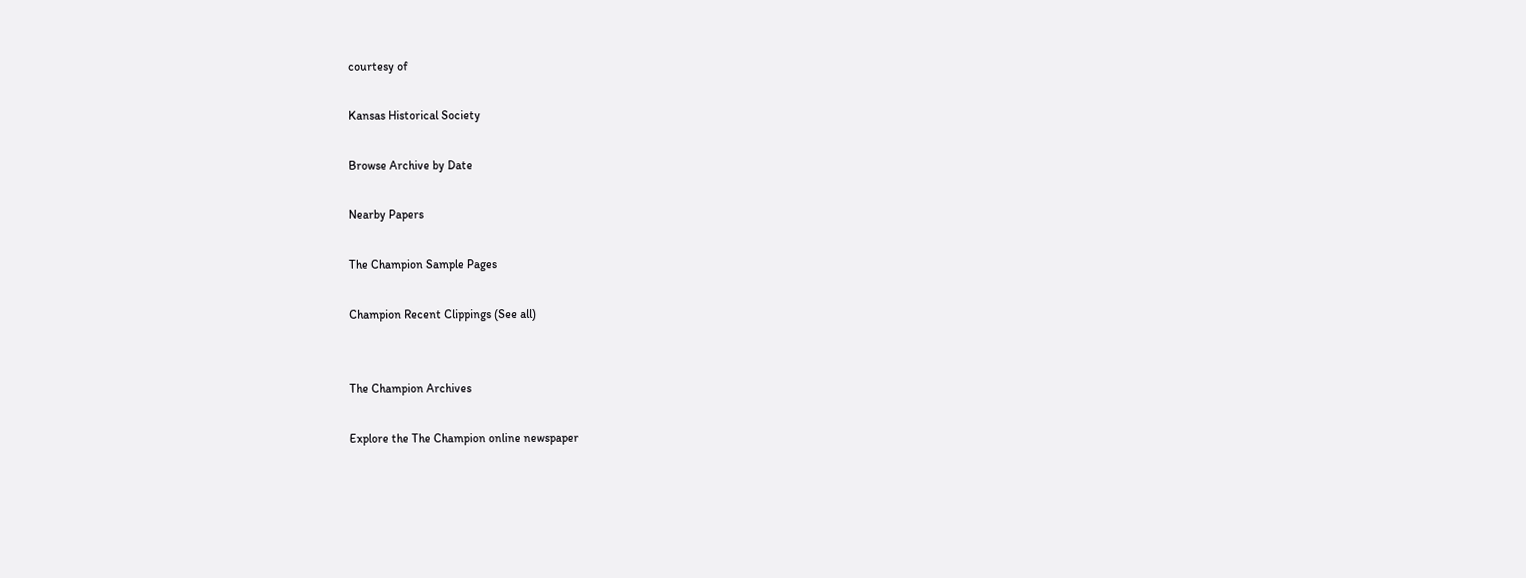courtesy of

Kansas Historical Society

Browse Archive by Date

Nearby Papers

The Champion Sample Pages

Champion Recent Clippings (See all)


The Champion Archives

Explore the The Champion online newspaper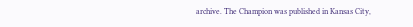archive. The Champion was published in Kansas City,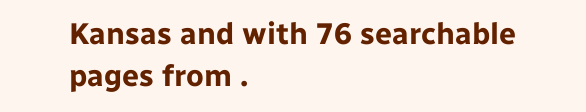Kansas and with 76 searchable pages from .